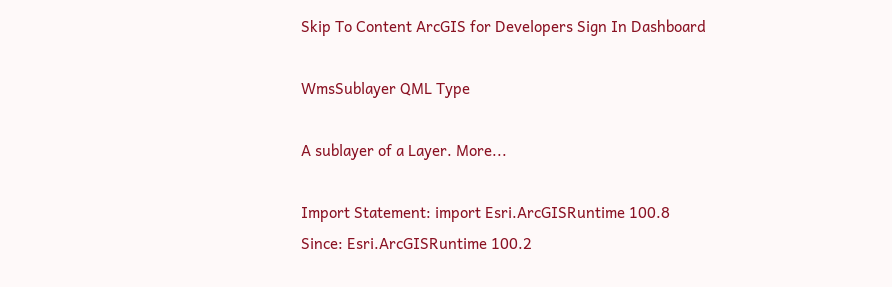Skip To Content ArcGIS for Developers Sign In Dashboard

WmsSublayer QML Type

A sublayer of a Layer. More...

Import Statement: import Esri.ArcGISRuntime 100.8
Since: Esri.ArcGISRuntime 100.2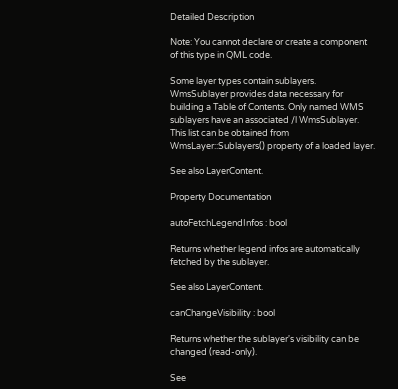Detailed Description

Note: You cannot declare or create a component of this type in QML code.

Some layer types contain sublayers. WmsSublayer provides data necessary for building a Table of Contents. Only named WMS sublayers have an associated /l WmsSublayer. This list can be obtained from WmsLayer::Sublayers() property of a loaded layer.

See also LayerContent.

Property Documentation

autoFetchLegendInfos : bool

Returns whether legend infos are automatically fetched by the sublayer.

See also LayerContent.

canChangeVisibility : bool

Returns whether the sublayer's visibility can be changed (read-only).

See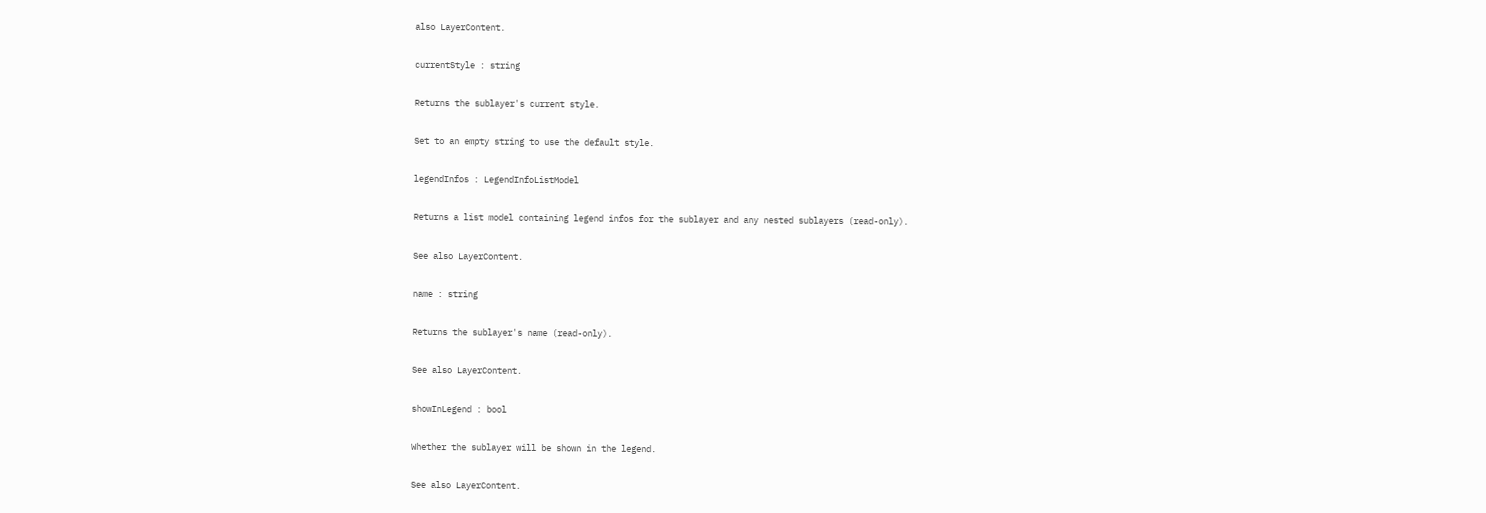also LayerContent.

currentStyle : string

Returns the sublayer's current style.

Set to an empty string to use the default style.

legendInfos : LegendInfoListModel

Returns a list model containing legend infos for the sublayer and any nested sublayers (read-only).

See also LayerContent.

name : string

Returns the sublayer's name (read-only).

See also LayerContent.

showInLegend : bool

Whether the sublayer will be shown in the legend.

See also LayerContent.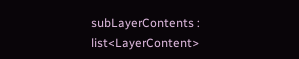subLayerContents : list<LayerContent>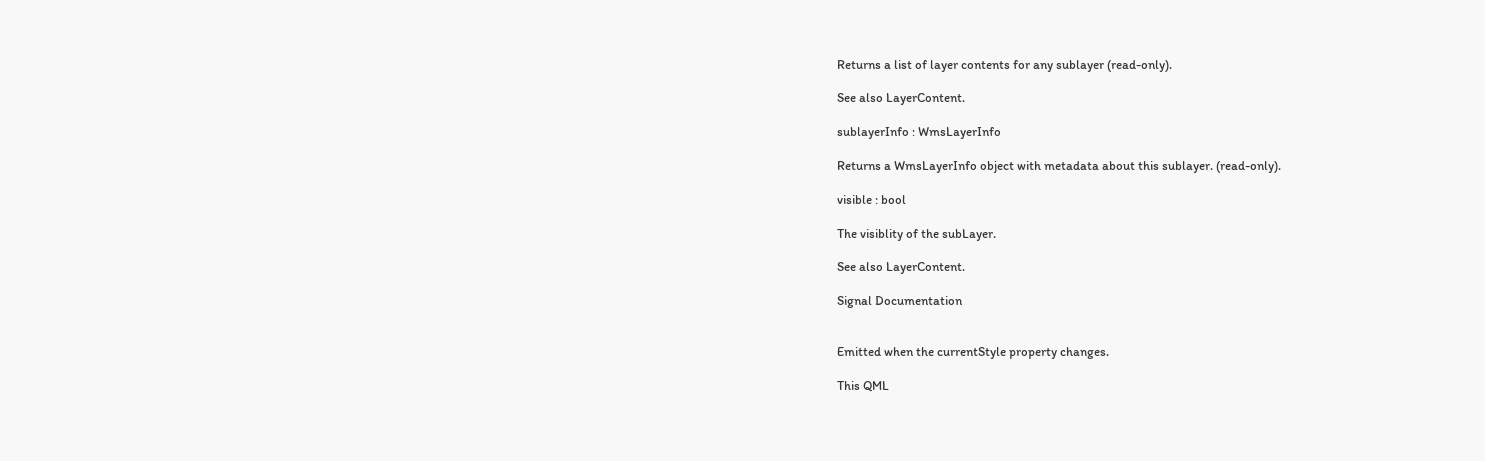Returns a list of layer contents for any sublayer (read-only).

See also LayerContent.

sublayerInfo : WmsLayerInfo

Returns a WmsLayerInfo object with metadata about this sublayer. (read-only).

visible : bool

The visiblity of the subLayer.

See also LayerContent.

Signal Documentation


Emitted when the currentStyle property changes.

This QML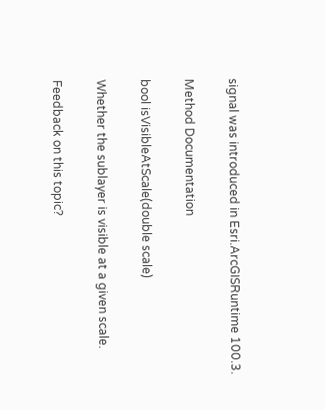signal was introduced in Esri.ArcGISRuntime 100.3.

Method Documentation

bool isVisibleAtScale(double scale)

Whether the sublayer is visible at a given scale.

Feedback on this topic?